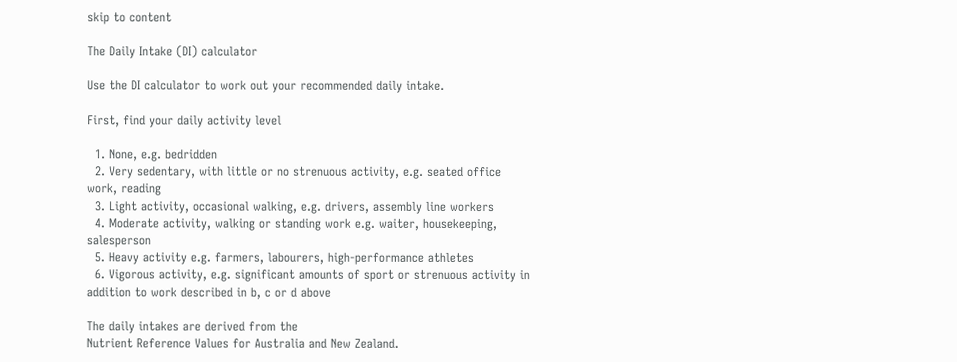skip to content

The Daily Intake (DI) calculator

Use the DI calculator to work out your recommended daily intake.

First, find your daily activity level

  1. None, e.g. bedridden
  2. Very sedentary, with little or no strenuous activity, e.g. seated office work, reading
  3. Light activity, occasional walking, e.g. drivers, assembly line workers
  4. Moderate activity, walking or standing work e.g. waiter, housekeeping, salesperson
  5. Heavy activity e.g. farmers, labourers, high-performance athletes
  6. Vigorous activity, e.g. significant amounts of sport or strenuous activity in addition to work described in b, c or d above

The daily intakes are derived from the
Nutrient Reference Values for Australia and New Zealand.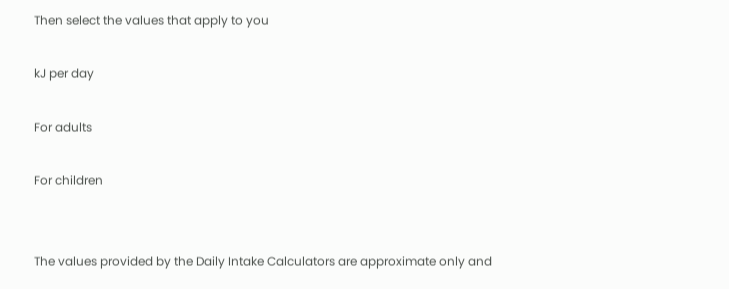Then select the values that apply to you

kJ per day

For adults

For children


The values provided by the Daily Intake Calculators are approximate only and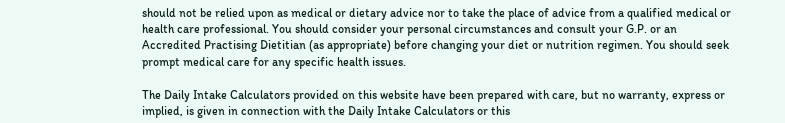should not be relied upon as medical or dietary advice nor to take the place of advice from a qualified medical or health care professional. You should consider your personal circumstances and consult your G.P. or an Accredited Practising Dietitian (as appropriate) before changing your diet or nutrition regimen. You should seek prompt medical care for any specific health issues.

The Daily Intake Calculators provided on this website have been prepared with care, but no warranty, express or implied, is given in connection with the Daily Intake Calculators or this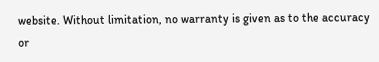website. Without limitation, no warranty is given as to the accuracy or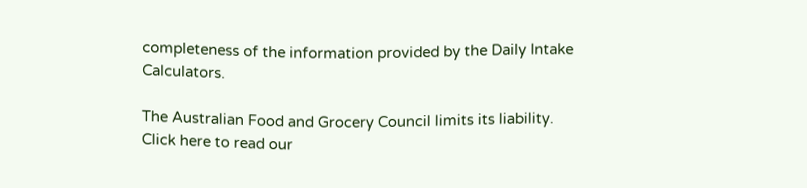completeness of the information provided by the Daily Intake Calculators.

The Australian Food and Grocery Council limits its liability. Click here to read our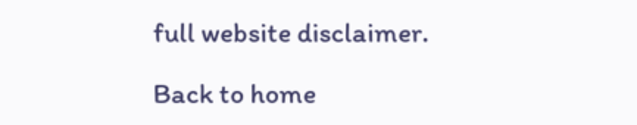full website disclaimer.

Back to home